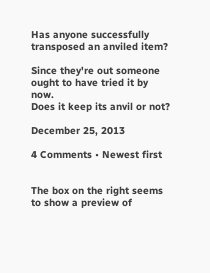Has anyone successfully transposed an anviled item?

Since they're out someone ought to have tried it by now.
Does it keep its anvil or not?

December 25, 2013

4 Comments • Newest first


The box on the right seems to show a preview of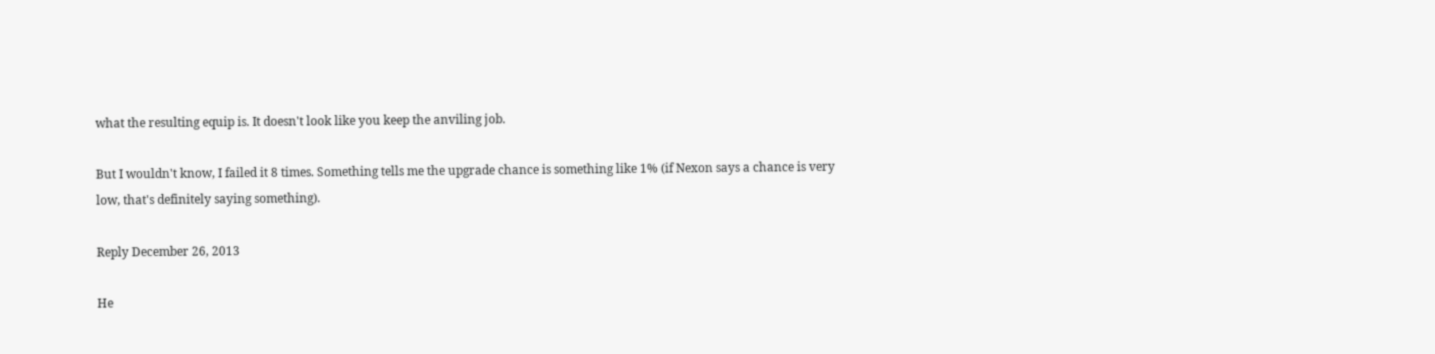what the resulting equip is. It doesn't look like you keep the anviling job.

But I wouldn't know, I failed it 8 times. Something tells me the upgrade chance is something like 1% (if Nexon says a chance is very low, that's definitely saying something).

Reply December 26, 2013

He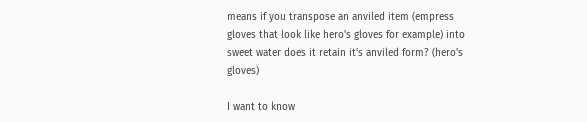means if you transpose an anviled item (empress gloves that look like hero's gloves for example) into sweet water does it retain it's anviled form? (hero's gloves)

I want to know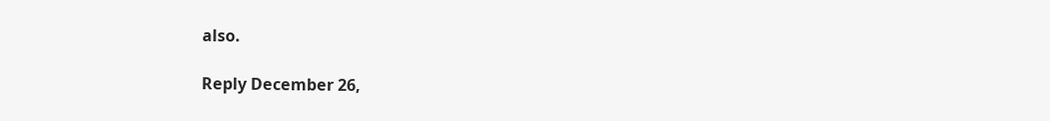also.

Reply December 26,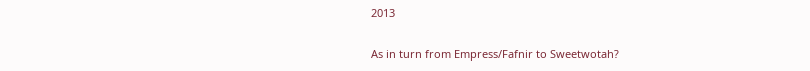2013

As in turn from Empress/Fafnir to Sweetwotah?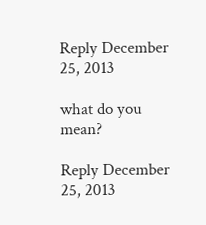Reply December 25, 2013

what do you mean?

Reply December 25, 2013